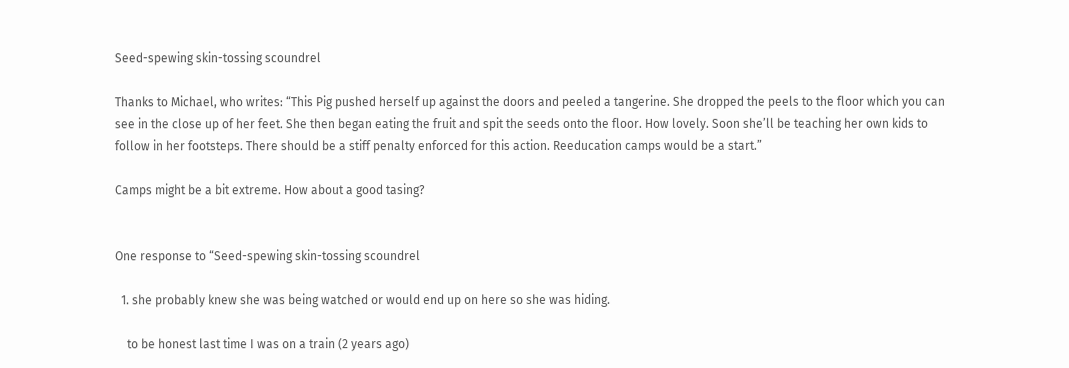Seed-spewing skin-tossing scoundrel

Thanks to Michael, who writes: “This Pig pushed herself up against the doors and peeled a tangerine. She dropped the peels to the floor which you can see in the close up of her feet. She then began eating the fruit and spit the seeds onto the floor. How lovely. Soon she’ll be teaching her own kids to follow in her footsteps. There should be a stiff penalty enforced for this action. Reeducation camps would be a start.”

Camps might be a bit extreme. How about a good tasing?


One response to “Seed-spewing skin-tossing scoundrel

  1. she probably knew she was being watched or would end up on here so she was hiding.

    to be honest last time I was on a train (2 years ago)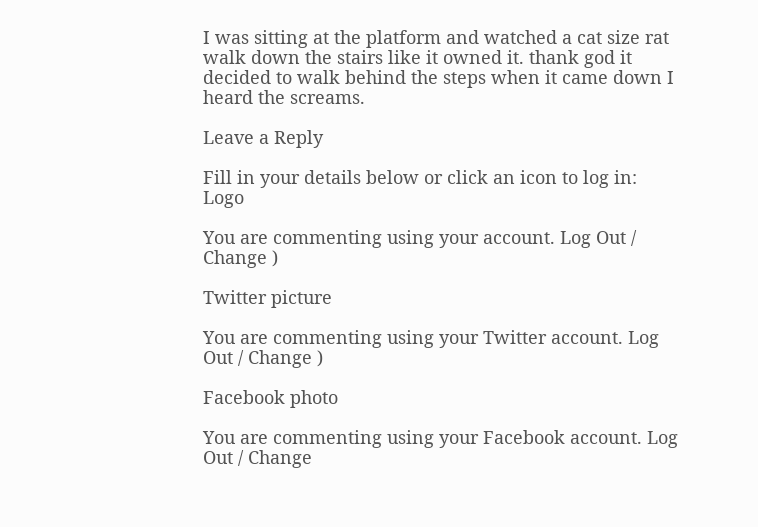I was sitting at the platform and watched a cat size rat walk down the stairs like it owned it. thank god it decided to walk behind the steps when it came down I heard the screams.

Leave a Reply

Fill in your details below or click an icon to log in: Logo

You are commenting using your account. Log Out / Change )

Twitter picture

You are commenting using your Twitter account. Log Out / Change )

Facebook photo

You are commenting using your Facebook account. Log Out / Change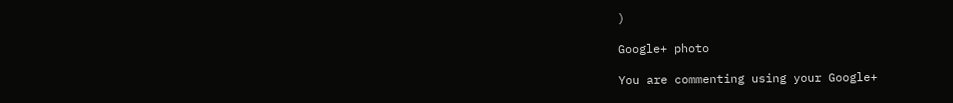)

Google+ photo

You are commenting using your Google+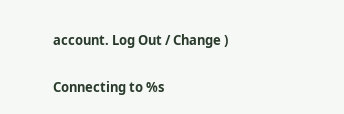account. Log Out / Change )

Connecting to %s